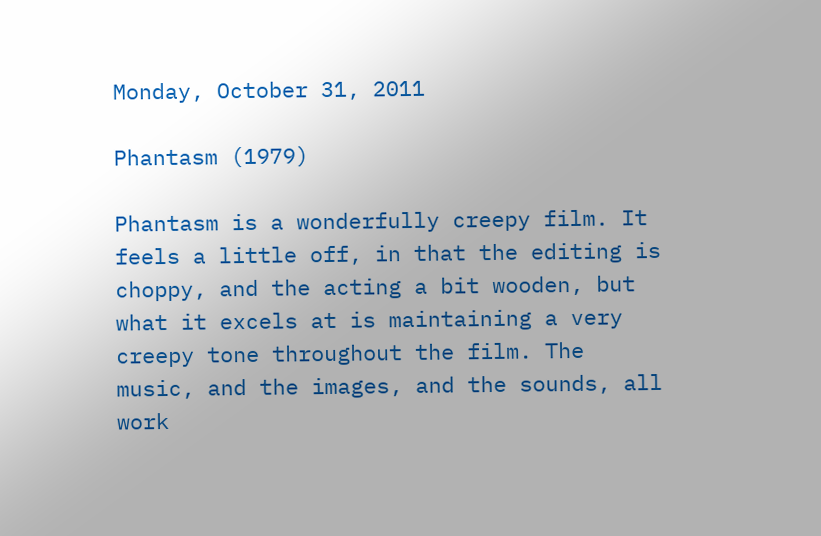Monday, October 31, 2011

Phantasm (1979)

Phantasm is a wonderfully creepy film. It feels a little off, in that the editing is choppy, and the acting a bit wooden, but what it excels at is maintaining a very creepy tone throughout the film. The music, and the images, and the sounds, all work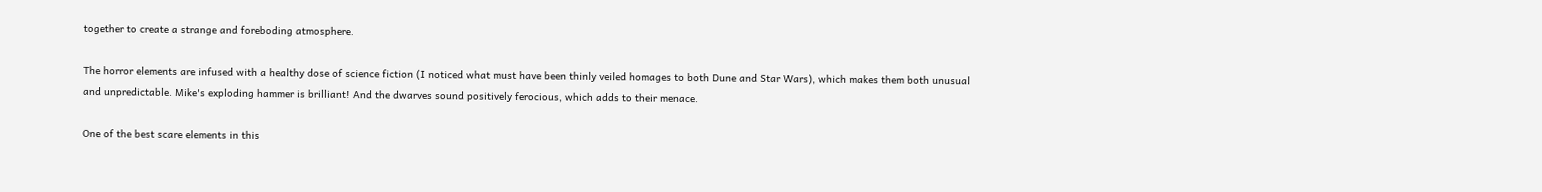together to create a strange and foreboding atmosphere.

The horror elements are infused with a healthy dose of science fiction (I noticed what must have been thinly veiled homages to both Dune and Star Wars), which makes them both unusual and unpredictable. Mike's exploding hammer is brilliant! And the dwarves sound positively ferocious, which adds to their menace.

One of the best scare elements in this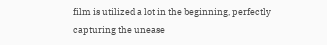film is utilized a lot in the beginning, perfectly capturing the unease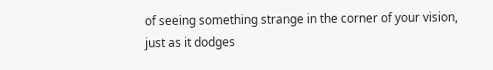of seeing something strange in the corner of your vision, just as it dodges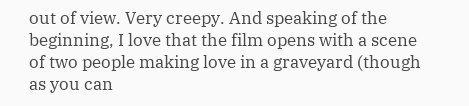out of view. Very creepy. And speaking of the beginning, I love that the film opens with a scene of two people making love in a graveyard (though as you can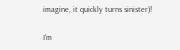imagine, it quickly turns sinister)!

I'm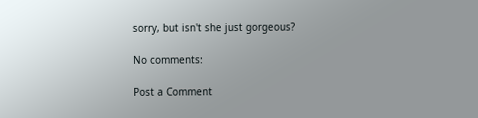sorry, but isn't she just gorgeous?

No comments:

Post a Comment